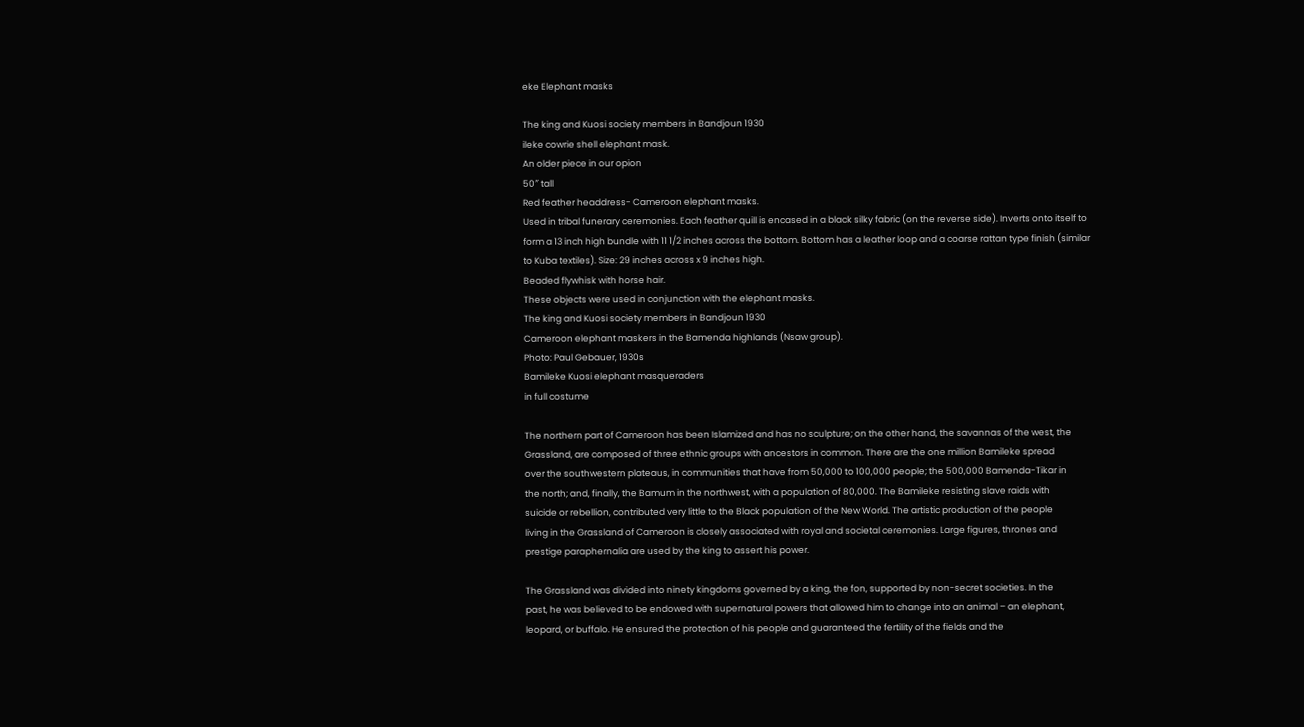eke Elephant masks

The king and Kuosi society members in Bandjoun 1930
ileke cowrie shell elephant mask.
An older piece in our opion
50″ tall
Red feather headdress- Cameroon elephant masks.
Used in tribal funerary ceremonies. Each feather quill is encased in a black silky fabric (on the reverse side). Inverts onto itself to
form a 13 inch high bundle with 11 1/2 inches across the bottom. Bottom has a leather loop and a coarse rattan type finish (similar
to Kuba textiles). Size: 29 inches across x 9 inches high.
Beaded flywhisk with horse hair.
These objects were used in conjunction with the elephant masks.
The king and Kuosi society members in Bandjoun 1930
Cameroon elephant maskers in the Bamenda highlands (Nsaw group).
Photo: Paul Gebauer, 1930s
Bamileke Kuosi elephant masqueraders
in full costume

The northern part of Cameroon has been Islamized and has no sculpture; on the other hand, the savannas of the west, the
Grassland, are composed of three ethnic groups with ancestors in common. There are the one million Bamileke spread
over the southwestern plateaus, in communities that have from 50,000 to 100,000 people; the 500,000 Bamenda-Tikar in
the north; and, finally, the Bamum in the northwest, with a population of 80,000. The Bamileke resisting slave raids with
suicide or rebellion, contributed very little to the Black population of the New World. The artistic production of the people
living in the Grassland of Cameroon is closely associated with royal and societal ceremonies. Large figures, thrones and
prestige paraphernalia are used by the king to assert his power.

The Grassland was divided into ninety kingdoms governed by a king, the fon, supported by non-secret societies. In the
past, he was believed to be endowed with supernatural powers that allowed him to change into an animal – an elephant,
leopard, or buffalo. He ensured the protection of his people and guaranteed the fertility of the fields and the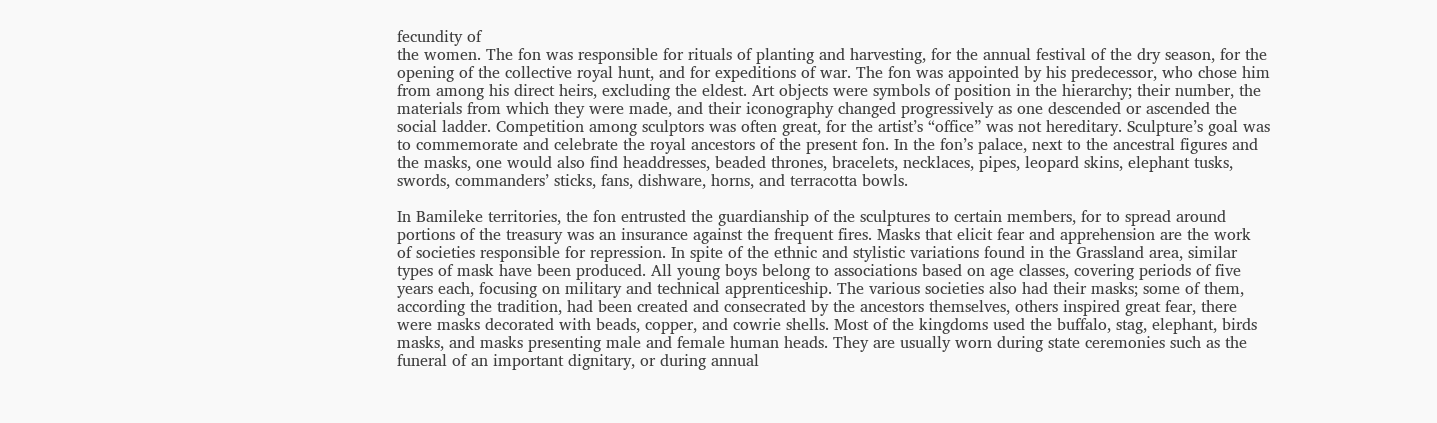fecundity of
the women. The fon was responsible for rituals of planting and harvesting, for the annual festival of the dry season, for the
opening of the collective royal hunt, and for expeditions of war. The fon was appointed by his predecessor, who chose him
from among his direct heirs, excluding the eldest. Art objects were symbols of position in the hierarchy; their number, the
materials from which they were made, and their iconography changed progressively as one descended or ascended the
social ladder. Competition among sculptors was often great, for the artist’s “office” was not hereditary. Sculpture’s goal was
to commemorate and celebrate the royal ancestors of the present fon. In the fon’s palace, next to the ancestral figures and
the masks, one would also find headdresses, beaded thrones, bracelets, necklaces, pipes, leopard skins, elephant tusks,
swords, commanders’ sticks, fans, dishware, horns, and terracotta bowls.

In Bamileke territories, the fon entrusted the guardianship of the sculptures to certain members, for to spread around
portions of the treasury was an insurance against the frequent fires. Masks that elicit fear and apprehension are the work
of societies responsible for repression. In spite of the ethnic and stylistic variations found in the Grassland area, similar
types of mask have been produced. All young boys belong to associations based on age classes, covering periods of five
years each, focusing on military and technical apprenticeship. The various societies also had their masks; some of them,
according the tradition, had been created and consecrated by the ancestors themselves, others inspired great fear, there
were masks decorated with beads, copper, and cowrie shells. Most of the kingdoms used the buffalo, stag, elephant, birds
masks, and masks presenting male and female human heads. They are usually worn during state ceremonies such as the
funeral of an important dignitary, or during annual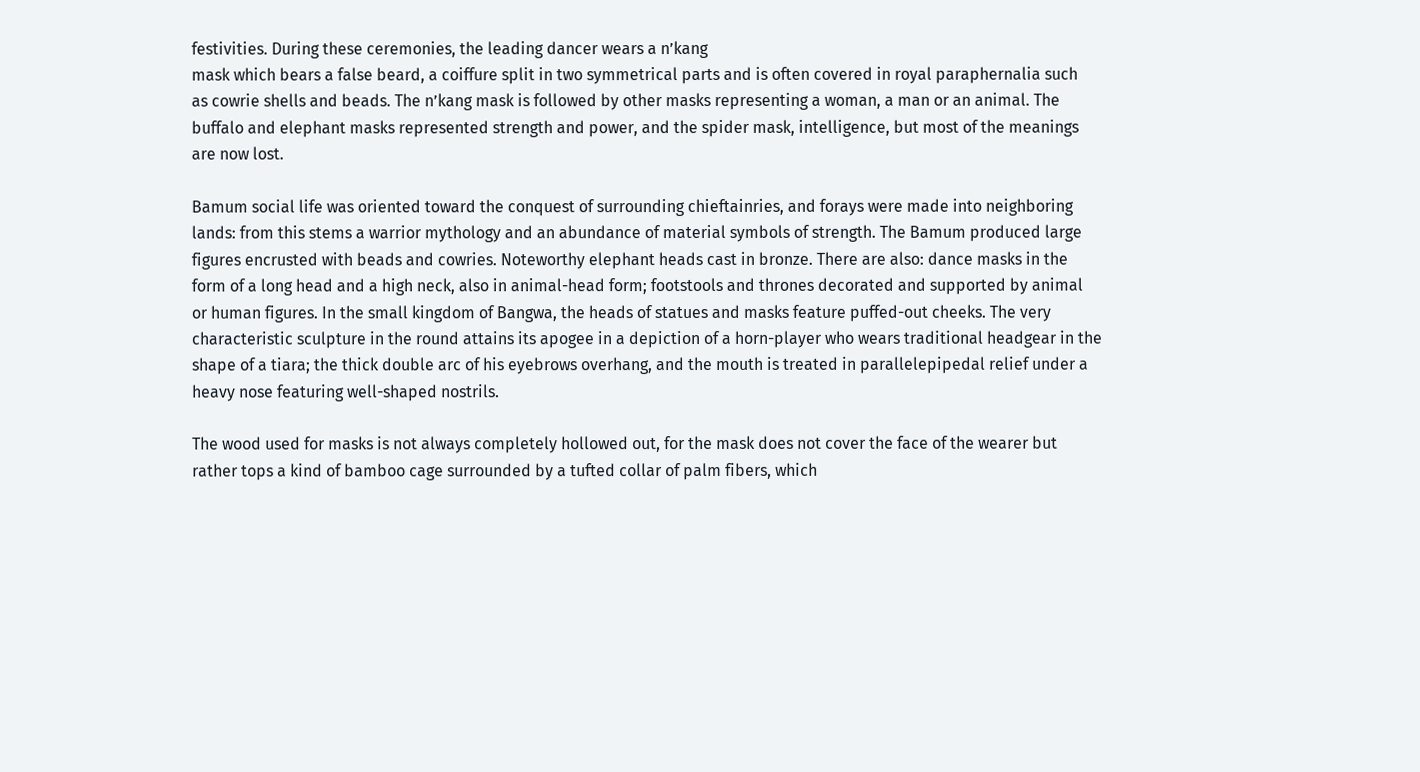festivities. During these ceremonies, the leading dancer wears a n’kang
mask which bears a false beard, a coiffure split in two symmetrical parts and is often covered in royal paraphernalia such
as cowrie shells and beads. The n’kang mask is followed by other masks representing a woman, a man or an animal. The
buffalo and elephant masks represented strength and power, and the spider mask, intelligence, but most of the meanings
are now lost.

Bamum social life was oriented toward the conquest of surrounding chieftainries, and forays were made into neighboring
lands: from this stems a warrior mythology and an abundance of material symbols of strength. The Bamum produced large
figures encrusted with beads and cowries. Noteworthy elephant heads cast in bronze. There are also: dance masks in the
form of a long head and a high neck, also in animal-head form; footstools and thrones decorated and supported by animal
or human figures. In the small kingdom of Bangwa, the heads of statues and masks feature puffed-out cheeks. The very
characteristic sculpture in the round attains its apogee in a depiction of a horn-player who wears traditional headgear in the
shape of a tiara; the thick double arc of his eyebrows overhang, and the mouth is treated in parallelepipedal relief under a
heavy nose featuring well-shaped nostrils.

The wood used for masks is not always completely hollowed out, for the mask does not cover the face of the wearer but
rather tops a kind of bamboo cage surrounded by a tufted collar of palm fibers, which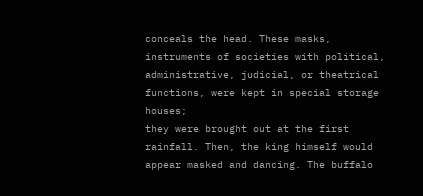conceals the head. These masks,
instruments of societies with political, administrative, judicial, or theatrical functions, were kept in special storage houses;
they were brought out at the first rainfall. Then, the king himself would appear masked and dancing. The buffalo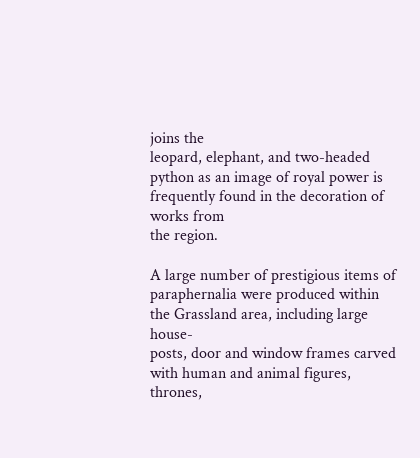joins the
leopard, elephant, and two-headed python as an image of royal power is frequently found in the decoration of works from
the region.

A large number of prestigious items of paraphernalia were produced within the Grassland area, including large house-
posts, door and window frames carved with human and animal figures, thrones,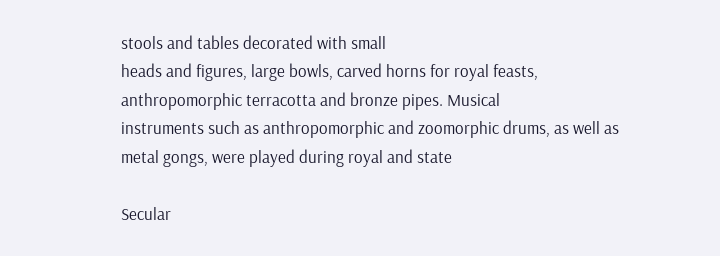stools and tables decorated with small
heads and figures, large bowls, carved horns for royal feasts, anthropomorphic terracotta and bronze pipes. Musical
instruments such as anthropomorphic and zoomorphic drums, as well as metal gongs, were played during royal and state

Secular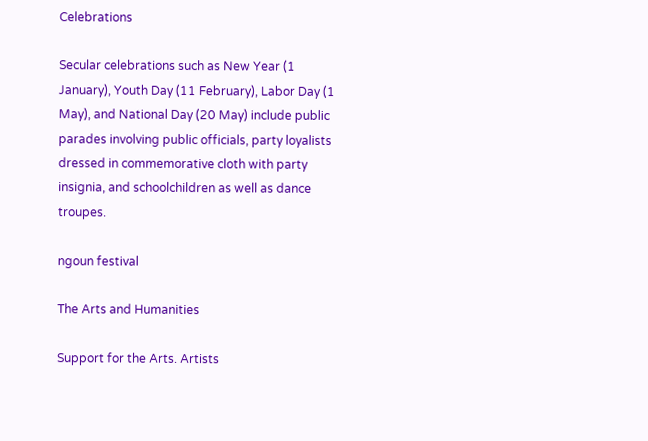Celebrations

Secular celebrations such as New Year (1 January), Youth Day (11 February), Labor Day (1 May), and National Day (20 May) include public parades involving public officials, party loyalists dressed in commemorative cloth with party insignia, and schoolchildren as well as dance troupes.

ngoun festival

The Arts and Humanities

Support for the Arts. Artists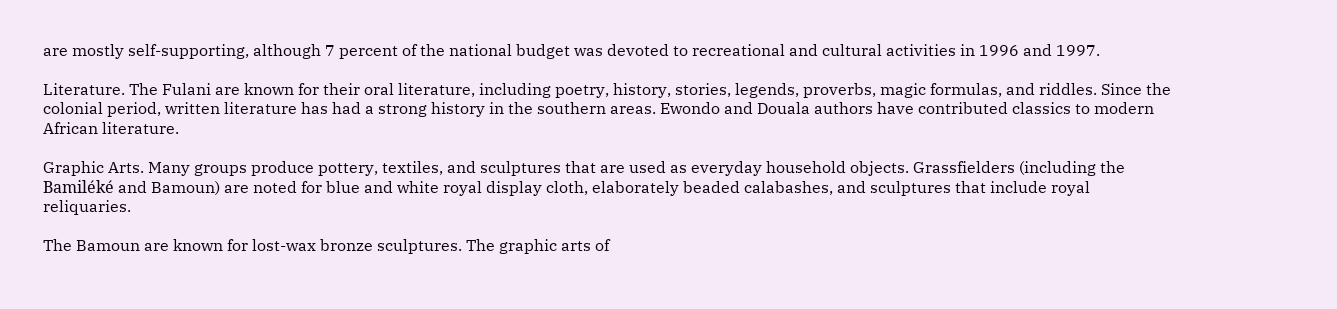are mostly self-supporting, although 7 percent of the national budget was devoted to recreational and cultural activities in 1996 and 1997.

Literature. The Fulani are known for their oral literature, including poetry, history, stories, legends, proverbs, magic formulas, and riddles. Since the colonial period, written literature has had a strong history in the southern areas. Ewondo and Douala authors have contributed classics to modern African literature.

Graphic Arts. Many groups produce pottery, textiles, and sculptures that are used as everyday household objects. Grassfielders (including the Bamiléké and Bamoun) are noted for blue and white royal display cloth, elaborately beaded calabashes, and sculptures that include royal reliquaries.

The Bamoun are known for lost-wax bronze sculptures. The graphic arts of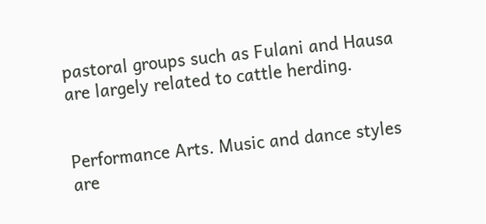pastoral groups such as Fulani and Hausa are largely related to cattle herding.


Performance Arts. Music and dance styles are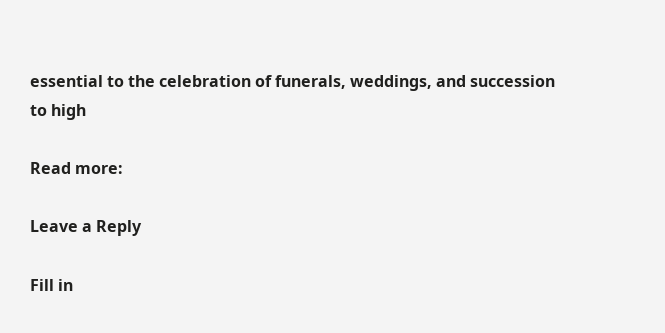essential to the celebration of funerals, weddings, and succession to high

Read more:

Leave a Reply

Fill in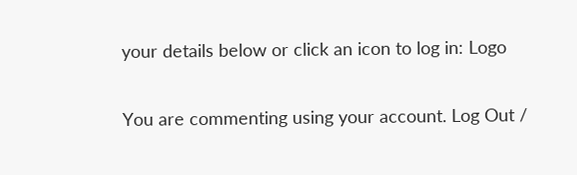your details below or click an icon to log in: Logo

You are commenting using your account. Log Out /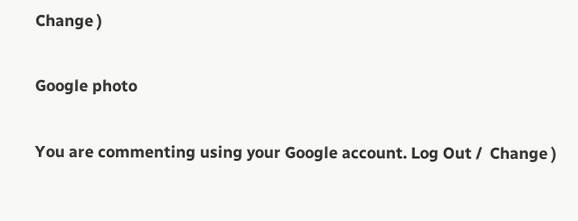Change )

Google photo

You are commenting using your Google account. Log Out /  Change )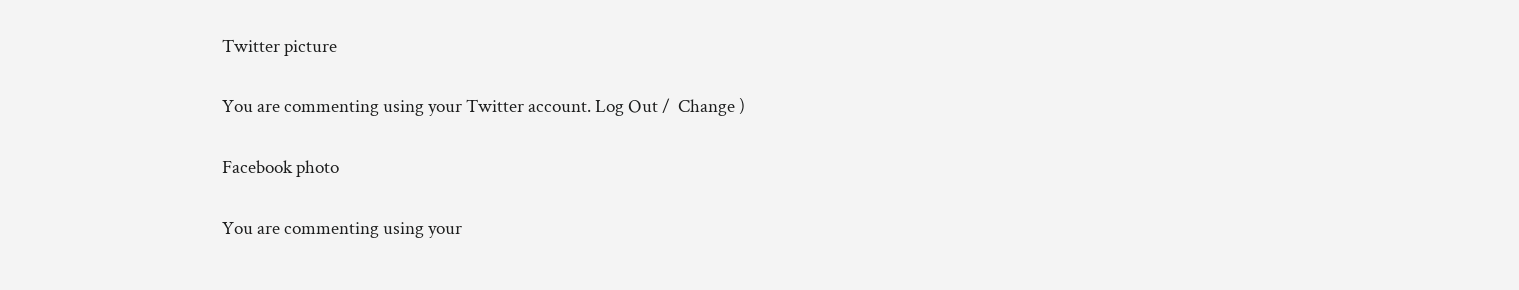Twitter picture

You are commenting using your Twitter account. Log Out /  Change )

Facebook photo

You are commenting using your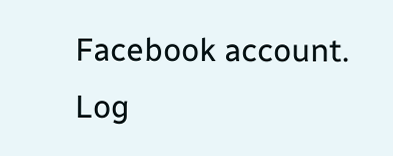Facebook account. Log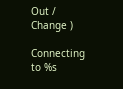Out /  Change )

Connecting to %s